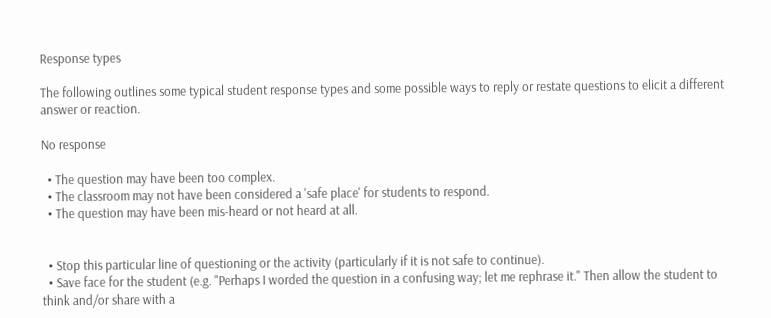Response types

The following outlines some typical student response types and some possible ways to reply or restate questions to elicit a different answer or reaction.

No response

  • The question may have been too complex.
  • The classroom may not have been considered a 'safe place' for students to respond.
  • The question may have been mis-heard or not heard at all.


  • Stop this particular line of questioning or the activity (particularly if it is not safe to continue).
  • Save face for the student (e.g. "Perhaps I worded the question in a confusing way; let me rephrase it." Then allow the student to think and/or share with a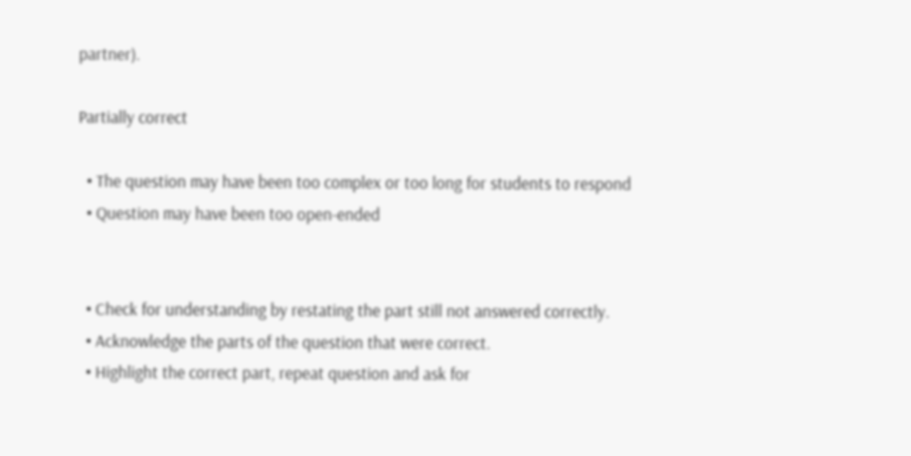partner).

Partially correct

  • The question may have been too complex or too long for students to respond
  • Question may have been too open-ended


  • Check for understanding by restating the part still not answered correctly.
  • Acknowledge the parts of the question that were correct.
  • Highlight the correct part, repeat question and ask for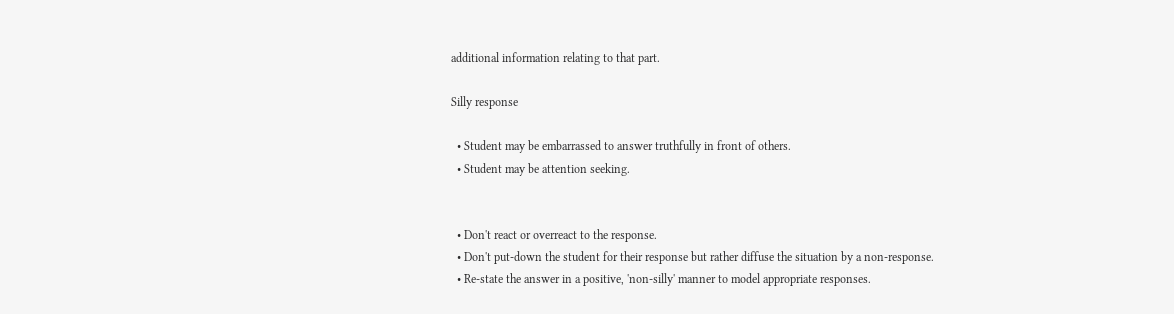additional information relating to that part.

Silly response

  • Student may be embarrassed to answer truthfully in front of others.
  • Student may be attention seeking.


  • Don't react or overreact to the response.
  • Don't put-down the student for their response but rather diffuse the situation by a non-response.
  • Re-state the answer in a positive, 'non-silly' manner to model appropriate responses.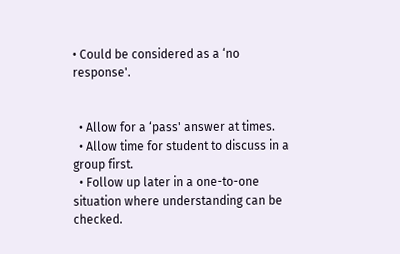• Could be considered as a ‘no response'.


  • Allow for a ‘pass' answer at times.
  • Allow time for student to discuss in a group first.
  • Follow up later in a one-to-one situation where understanding can be checked.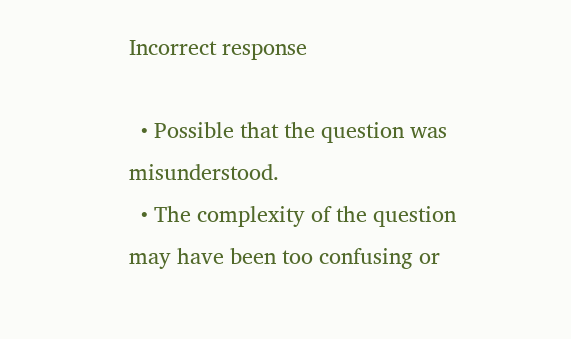Incorrect response

  • Possible that the question was misunderstood.
  • The complexity of the question may have been too confusing or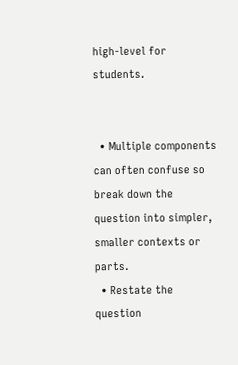high-level for students.


  • Multiple components can often confuse so break down the question into simpler, smaller contexts or parts.
  • Restate the question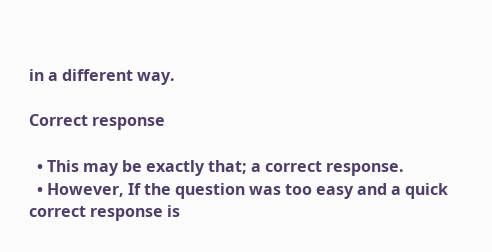in a different way.

Correct response

  • This may be exactly that; a correct response.
  • However, If the question was too easy and a quick correct response is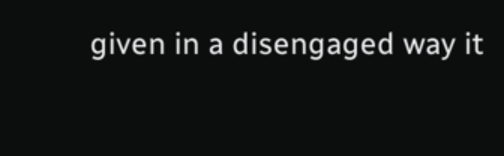given in a disengaged way it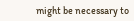might be necessary to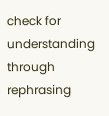check for understanding through rephrasing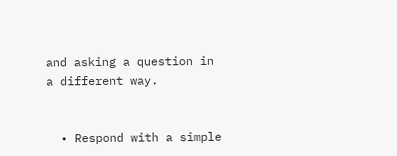and asking a question in a different way.


  • Respond with a simple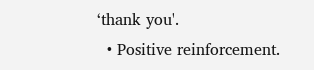‘thank you'.
  • Positive reinforcement.